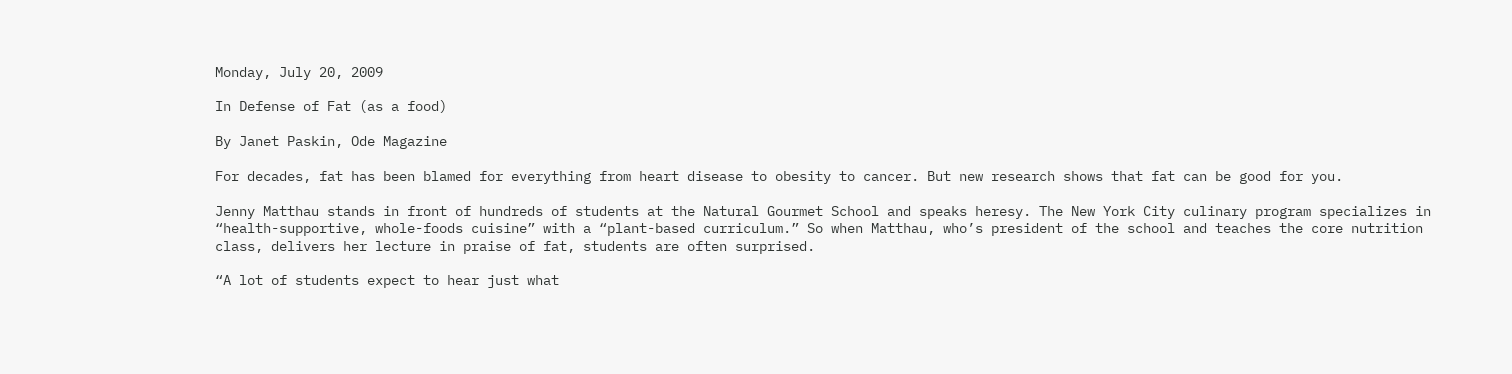Monday, July 20, 2009

In Defense of Fat (as a food)

By Janet Paskin, Ode Magazine

For decades, fat has been blamed for everything from heart disease to obesity to cancer. But new research shows that fat can be good for you.

Jenny Matthau stands in front of hundreds of students at the Natural Gourmet School and speaks heresy. The New York City culinary program specializes in “health-supportive, whole-foods cuisine” with a “plant-based curriculum.” So when Matthau, who’s president of the school and teaches the core nutrition class, delivers her lecture in praise of fat, students are often surprised.

“A lot of students expect to hear just what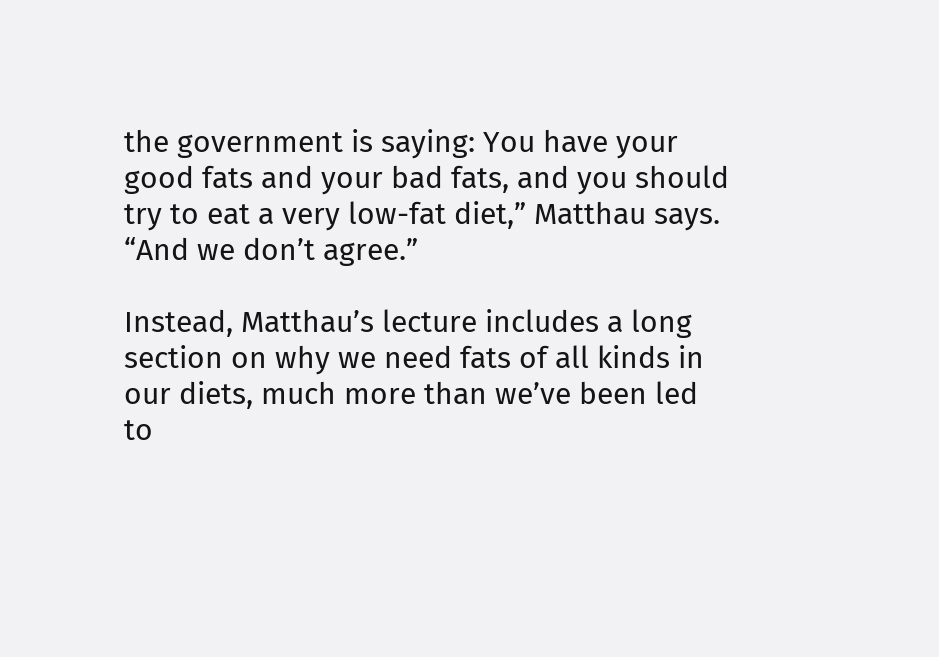the government is saying: You have your good fats and your bad fats, and you should try to eat a very low-fat diet,” Matthau says. “And we don’t agree.”

Instead, Matthau’s lecture includes a long section on why we need fats of all kinds in our diets, much more than we’ve been led to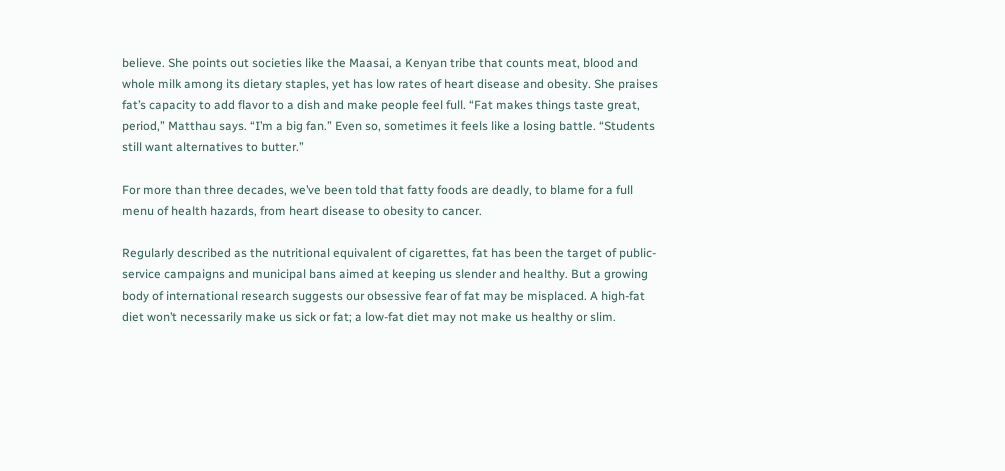believe. She points out societies like the Maasai, a Kenyan tribe that counts meat, blood and whole milk among its dietary staples, yet has low rates of heart disease and obesity. She praises fat’s capacity to add flavor to a dish and make people feel full. “Fat makes things taste great, period,” Matthau says. “I’m a big fan.” Even so, sometimes it feels like a losing battle. “Students still want alternatives to butter.”

For more than three decades, we’ve been told that fatty foods are deadly, to blame for a full menu of health hazards, from heart disease to obesity to cancer.

Regularly described as the nutritional equivalent of cigarettes, fat has been the target of public-service campaigns and municipal bans aimed at keeping us slender and healthy. But a growing body of international research suggests our obsessive fear of fat may be misplaced. A high-fat diet won’t necessarily make us sick or fat; a low-fat diet may not make us healthy or slim.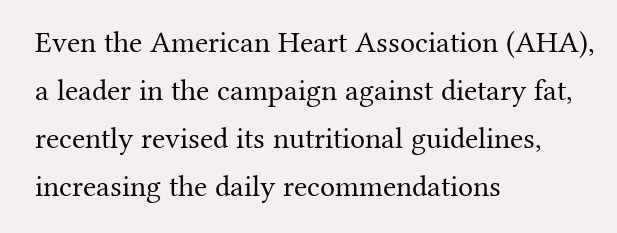Even the American Heart Association (AHA), a leader in the campaign against dietary fat, recently revised its nutritional guidelines, increasing the daily recommendations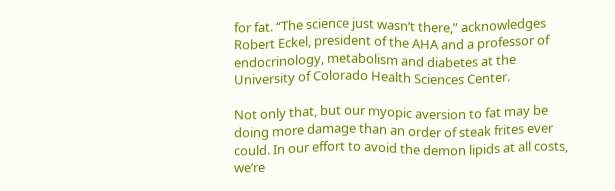for fat. “The science just wasn’t there,” acknowledges Robert Eckel, president of the AHA and a professor of endocrinology, metabolism and diabetes at the University of Colorado Health Sciences Center.

Not only that, but our myopic aversion to fat may be doing more damage than an order of steak frites ever could. In our effort to avoid the demon lipids at all costs, we’re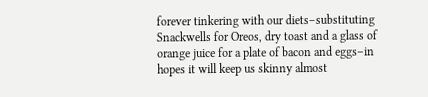forever tinkering with our diets–substituting Snackwells for Oreos, dry toast and a glass of orange juice for a plate of bacon and eggs–in hopes it will keep us skinny almost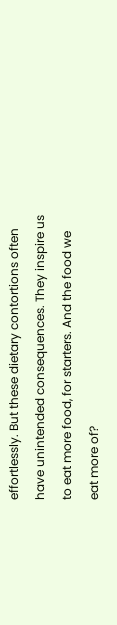effortlessly. But these dietary contortions often have unintended consequences. They inspire us to eat more food, for starters. And the food we eat more of?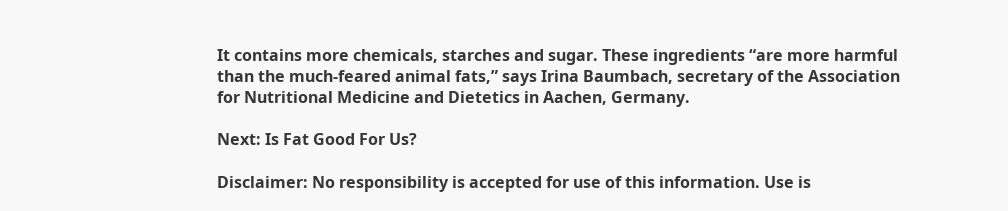It contains more chemicals, starches and sugar. These ingredients “are more harmful than the much-feared animal fats,” says Irina Baumbach, secretary of the Association for Nutritional Medicine and Dietetics in Aachen, Germany.

Next: Is Fat Good For Us?

Disclaimer: No responsibility is accepted for use of this information. Use is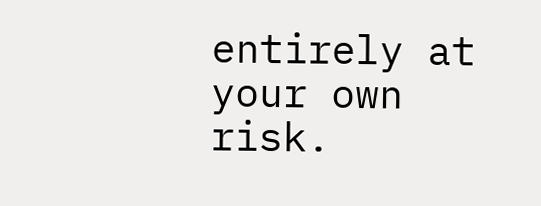entirely at your own risk.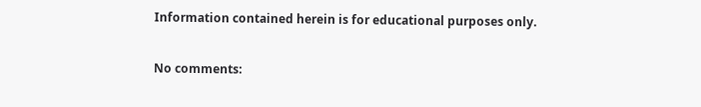Information contained herein is for educational purposes only.

No comments: